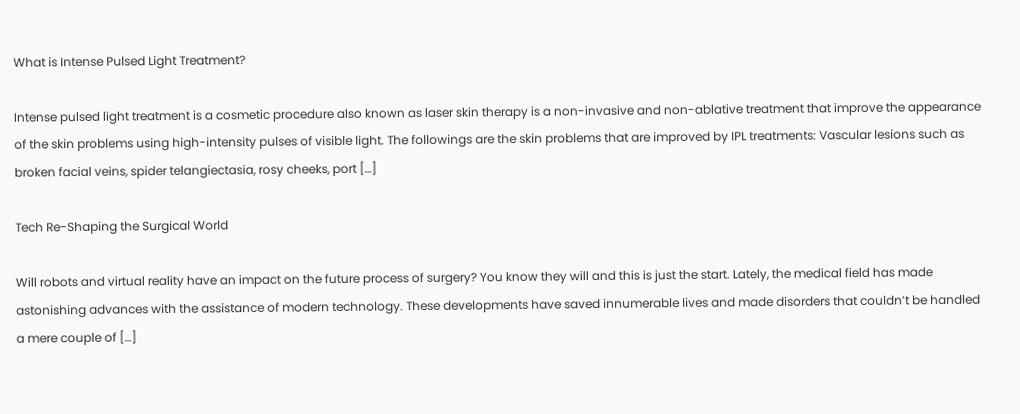What is Intense Pulsed Light Treatment?

Intense pulsed light treatment is a cosmetic procedure also known as laser skin therapy is a non-invasive and non-ablative treatment that improve the appearance of the skin problems using high-intensity pulses of visible light. The followings are the skin problems that are improved by IPL treatments: Vascular lesions such as broken facial veins, spider telangiectasia, rosy cheeks, port […]

Tech Re-Shaping the Surgical World

Will robots and virtual reality have an impact on the future process of surgery? You know they will and this is just the start. Lately, the medical field has made astonishing advances with the assistance of modern technology. These developments have saved innumerable lives and made disorders that couldn’t be handled a mere couple of […]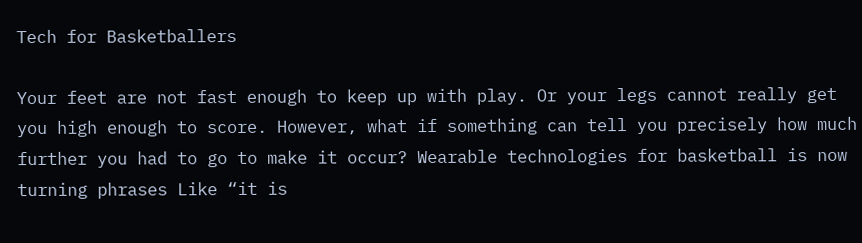Tech for Basketballers

Your feet are not fast enough to keep up with play. Or your legs cannot really get you high enough to score. However, what if something can tell you precisely how much further you had to go to make it occur? Wearable technologies for basketball is now turning phrases Like “it is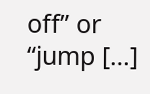off” or “jump […]